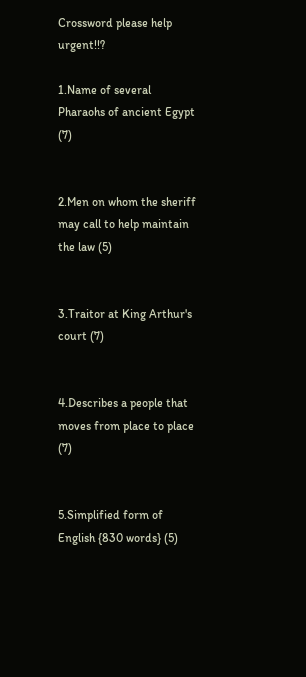Crossword please help urgent!!?

1.Name of several Pharaohs of ancient Egypt (7)


2.Men on whom the sheriff may call to help maintain the law (5)


3.Traitor at King Arthur's court (7)


4.Describes a people that moves from place to place (7)


5.Simplified form of English {830 words} (5)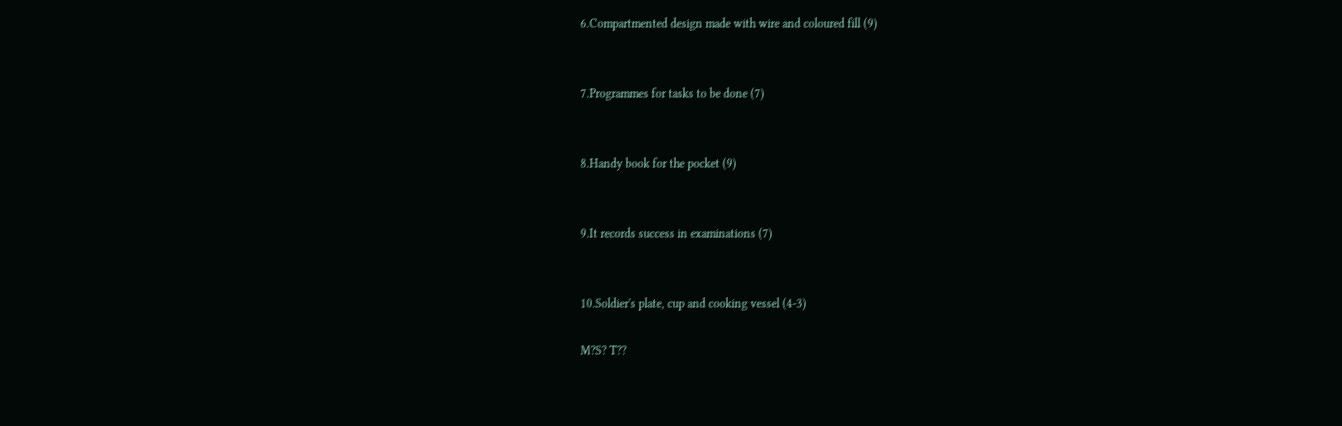6.Compartmented design made with wire and coloured fill (9)


7.Programmes for tasks to be done (7)


8.Handy book for the pocket (9)


9.It records success in examinations (7)


10.Soldier's plate, cup and cooking vessel (4-3)

M?S? T??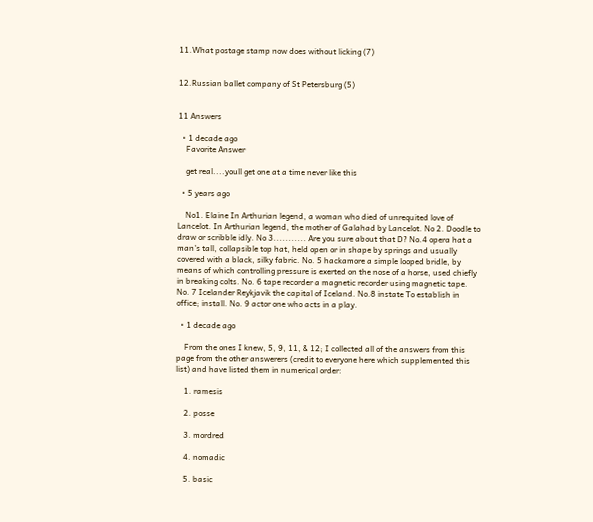11.What postage stamp now does without licking (7)


12.Russian ballet company of St Petersburg (5)


11 Answers

  • 1 decade ago
    Favorite Answer

    get real....youll get one at a time never like this

  • 5 years ago

    No1. Elaine In Arthurian legend, a woman who died of unrequited love of Lancelot. In Arthurian legend, the mother of Galahad by Lancelot. No 2. Doodle to draw or scribble idly. No 3........... Are you sure about that D? No.4 opera hat a man's tall, collapsible top hat, held open or in shape by springs and usually covered with a black, silky fabric. No. 5 hackamore a simple looped bridle, by means of which controlling pressure is exerted on the nose of a horse, used chiefly in breaking colts. No. 6 tape recorder a magnetic recorder using magnetic tape. No. 7 Icelander Reykjavik the capital of Iceland. No.8 instate To establish in office; install. No. 9 actor one who acts in a play.

  • 1 decade ago

    From the ones I knew, 5, 9, 11, & 12; I collected all of the answers from this page from the other answerers (credit to everyone here which supplemented this list) and have listed them in numerical order:

    1. ramesis

    2. posse

    3. mordred

    4. nomadic

    5. basic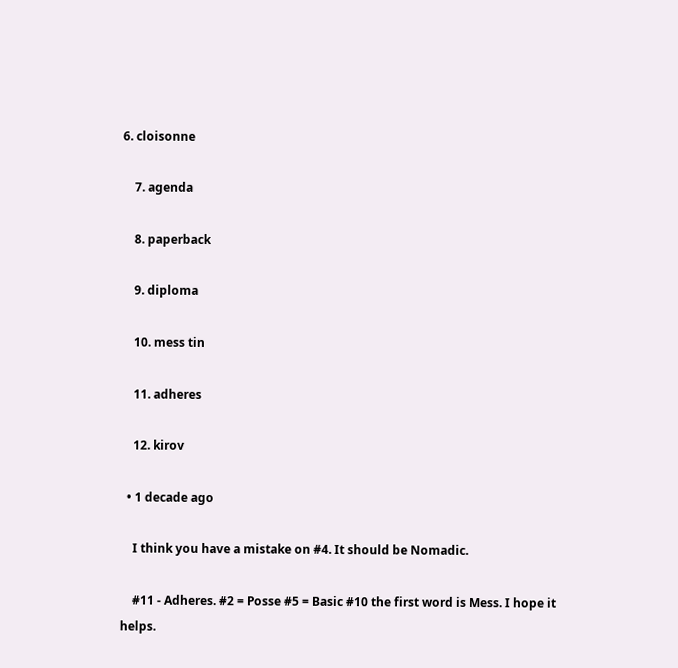6. cloisonne

    7. agenda

    8. paperback

    9. diploma

    10. mess tin

    11. adheres

    12. kirov

  • 1 decade ago

    I think you have a mistake on #4. It should be Nomadic.

    #11 - Adheres. #2 = Posse #5 = Basic #10 the first word is Mess. I hope it helps.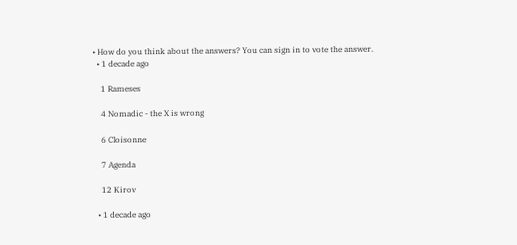• How do you think about the answers? You can sign in to vote the answer.
  • 1 decade ago

    1 Rameses

    4 Nomadic - the X is wrong

    6 Cloisonne

    7 Agenda

    12 Kirov

  • 1 decade ago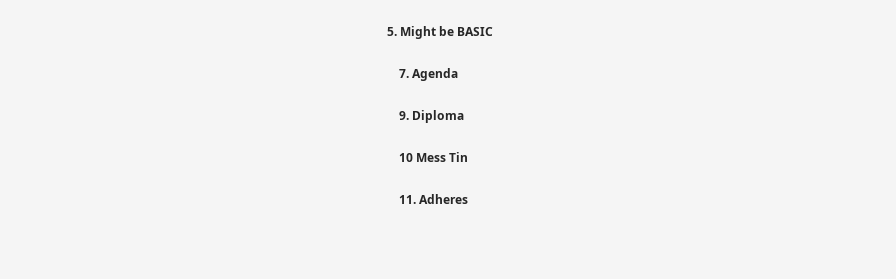5. Might be BASIC

    7. Agenda

    9. Diploma

    10 Mess Tin

    11. Adheres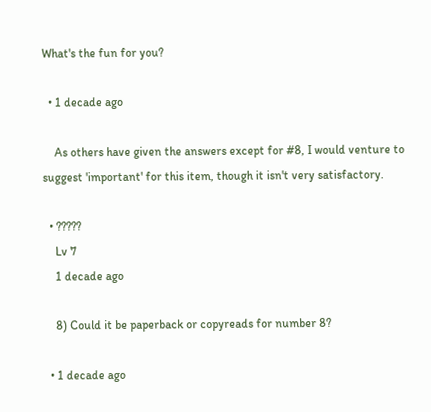What's the fun for you?

  • 1 decade ago

    As others have given the answers except for #8, I would venture to suggest 'important' for this item, though it isn't very satisfactory.

  • ?????
    Lv 7
    1 decade ago

    8) Could it be paperback or copyreads for number 8?

  • 1 decade ago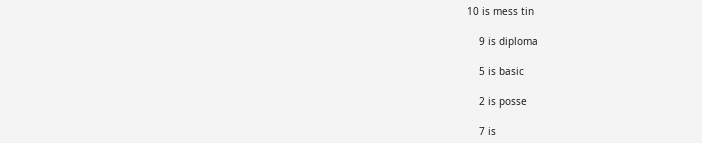10 is mess tin

    9 is diploma

    5 is basic

    2 is posse

    7 is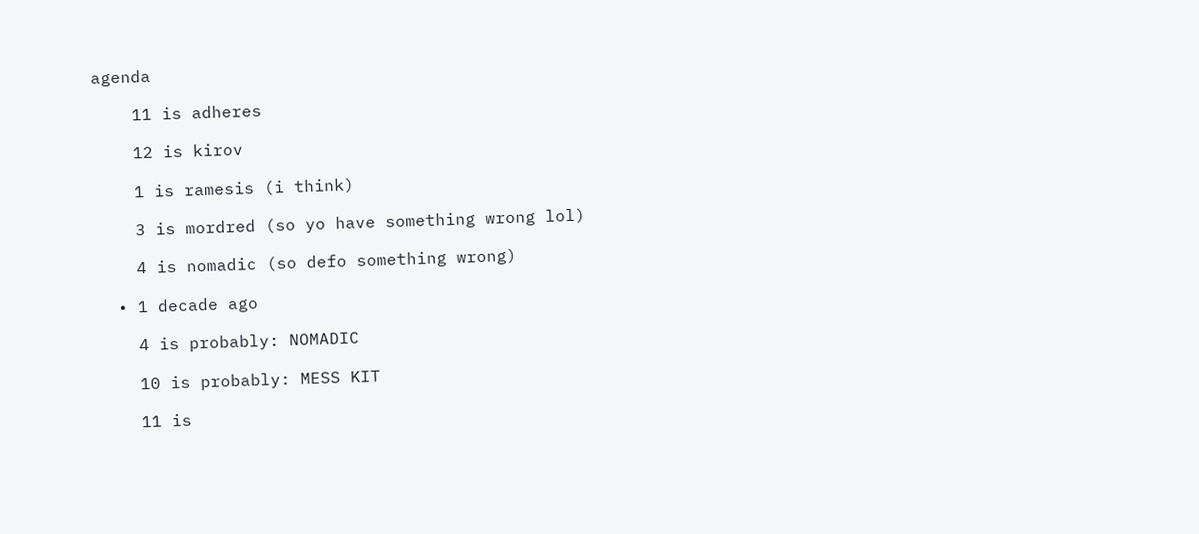agenda

    11 is adheres

    12 is kirov

    1 is ramesis (i think)

    3 is mordred (so yo have something wrong lol)

    4 is nomadic (so defo something wrong)

  • 1 decade ago

    4 is probably: NOMADIC

    10 is probably: MESS KIT

    11 is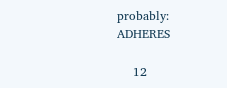probably: ADHERES

    12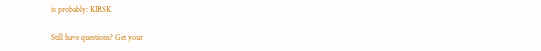is probably: KIRSK

Still have questions? Get your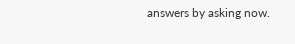answers by asking now.